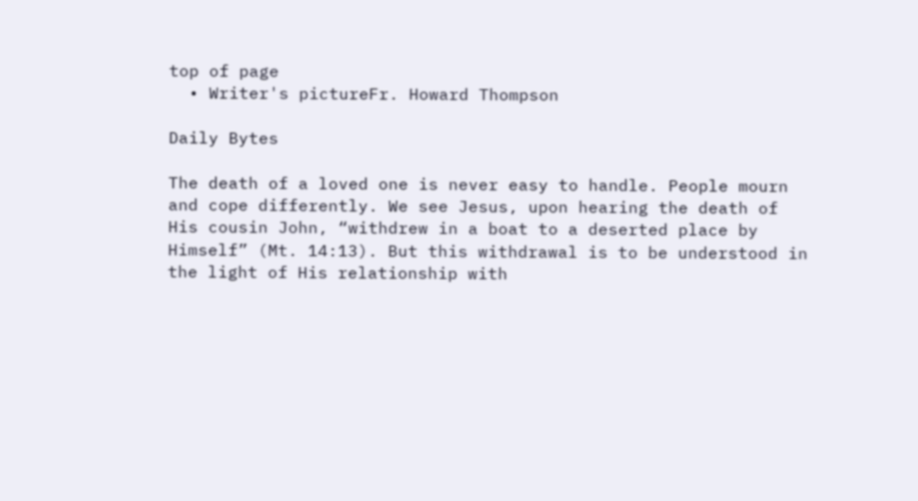top of page
  • Writer's pictureFr. Howard Thompson

Daily Bytes

The death of a loved one is never easy to handle. People mourn and cope differently. We see Jesus, upon hearing the death of His cousin John, “withdrew in a boat to a deserted place by Himself” (Mt. 14:13). But this withdrawal is to be understood in the light of His relationship with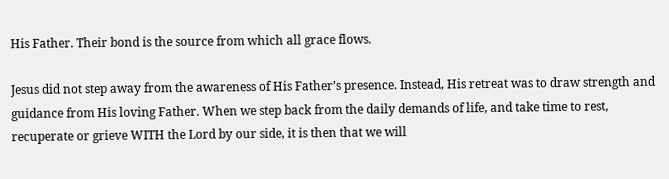His Father. Their bond is the source from which all grace flows.

Jesus did not step away from the awareness of His Father’s presence. Instead, His retreat was to draw strength and guidance from His loving Father. When we step back from the daily demands of life, and take time to rest, recuperate or grieve WITH the Lord by our side, it is then that we will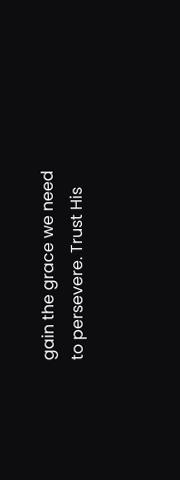gain the grace we need to persevere. Trust His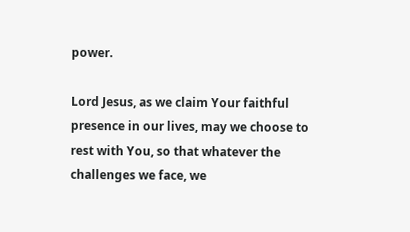power.

Lord Jesus, as we claim Your faithful presence in our lives, may we choose to rest with You, so that whatever the challenges we face, we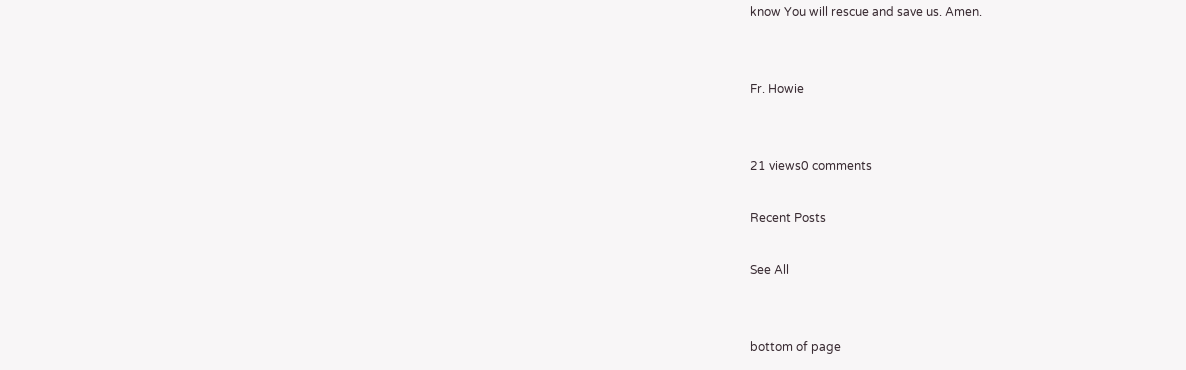know You will rescue and save us. Amen.


Fr. Howie


21 views0 comments

Recent Posts

See All


bottom of page